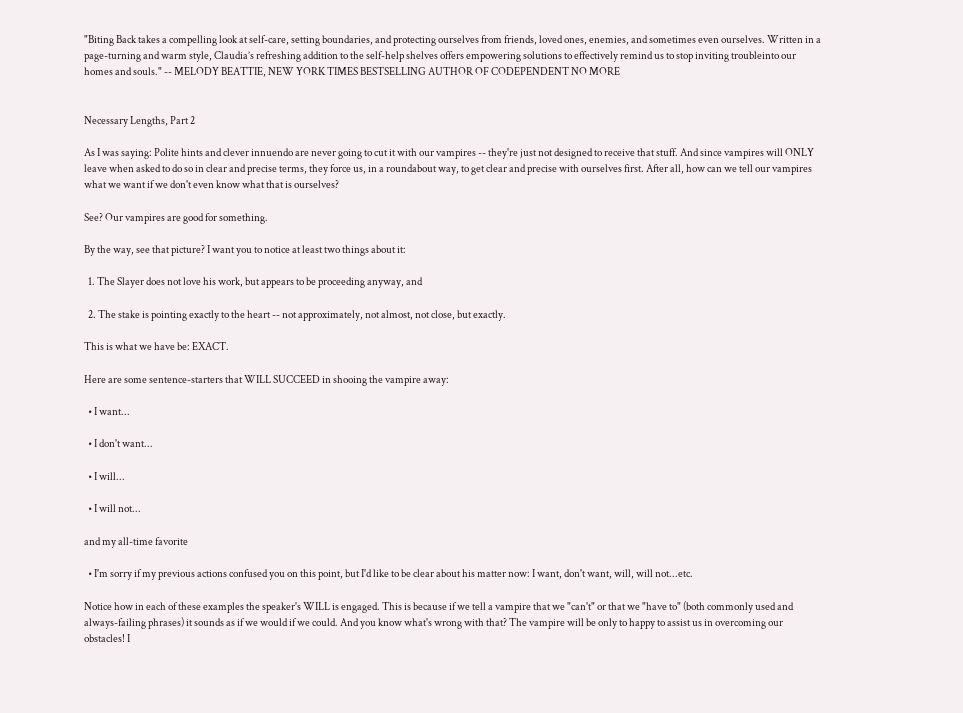"Biting Back takes a compelling look at self-care, setting boundaries, and protecting ourselves from friends, loved ones, enemies, and sometimes even ourselves. Written in a page-turning and warm style, Claudia’s refreshing addition to the self-help shelves offers empowering solutions to effectively remind us to stop inviting troubleinto our homes and souls." -- MELODY BEATTIE, NEW YORK TIMES BESTSELLING AUTHOR OF CODEPENDENT NO MORE


Necessary Lengths, Part 2

As I was saying: Polite hints and clever innuendo are never going to cut it with our vampires -- they're just not designed to receive that stuff. And since vampires will ONLY leave when asked to do so in clear and precise terms, they force us, in a roundabout way, to get clear and precise with ourselves first. After all, how can we tell our vampires what we want if we don't even know what that is ourselves?

See? Our vampires are good for something.

By the way, see that picture? I want you to notice at least two things about it:

  1. The Slayer does not love his work, but appears to be proceeding anyway, and

  2. The stake is pointing exactly to the heart -- not approximately, not almost, not close, but exactly.

This is what we have be: EXACT.

Here are some sentence-starters that WILL SUCCEED in shooing the vampire away:

  • I want...

  • I don't want...

  • I will...

  • I will not...

and my all-time favorite

  • I'm sorry if my previous actions confused you on this point, but I'd like to be clear about his matter now: I want, don't want, will, will not...etc.

Notice how in each of these examples the speaker's WILL is engaged. This is because if we tell a vampire that we "can't" or that we "have to" (both commonly used and always-failing phrases) it sounds as if we would if we could. And you know what's wrong with that? The vampire will be only to happy to assist us in overcoming our obstacles! I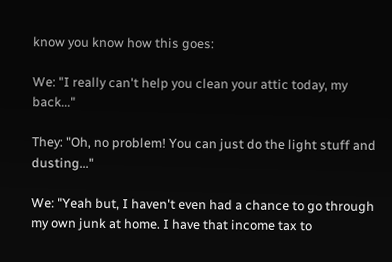know you know how this goes:

We: "I really can't help you clean your attic today, my back..."

They: "Oh, no problem! You can just do the light stuff and dusting..."

We: "Yeah but, I haven't even had a chance to go through my own junk at home. I have that income tax to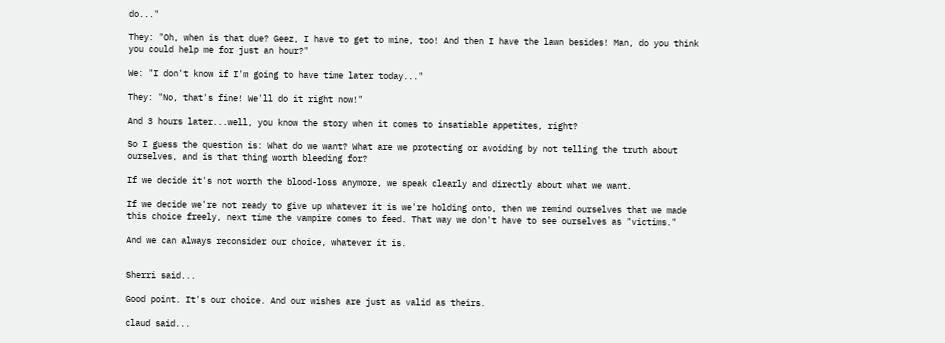do..."

They: "Oh, when is that due? Geez, I have to get to mine, too! And then I have the lawn besides! Man, do you think you could help me for just an hour?"

We: "I don't know if I'm going to have time later today..."

They: "No, that's fine! We'll do it right now!"

And 3 hours later...well, you know the story when it comes to insatiable appetites, right?

So I guess the question is: What do we want? What are we protecting or avoiding by not telling the truth about ourselves, and is that thing worth bleeding for?

If we decide it's not worth the blood-loss anymore, we speak clearly and directly about what we want.

If we decide we're not ready to give up whatever it is we're holding onto, then we remind ourselves that we made this choice freely, next time the vampire comes to feed. That way we don't have to see ourselves as "victims."

And we can always reconsider our choice, whatever it is.


Sherri said...

Good point. It's our choice. And our wishes are just as valid as theirs.

claud said...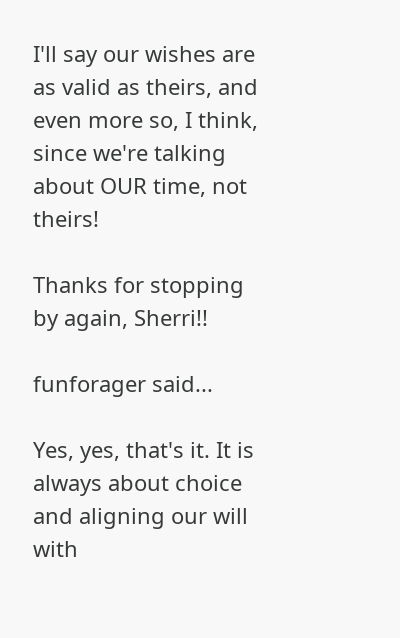I'll say our wishes are as valid as theirs, and even more so, I think, since we're talking about OUR time, not theirs!

Thanks for stopping by again, Sherri!!

funforager said...

Yes, yes, that's it. It is always about choice and aligning our will with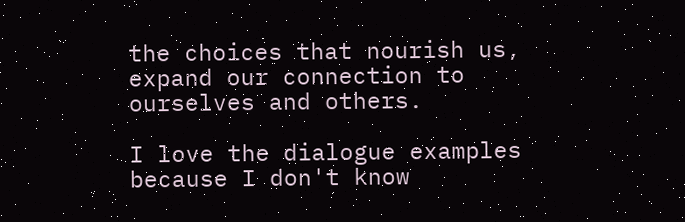the choices that nourish us, expand our connection to ourselves and others.

I love the dialogue examples because I don't know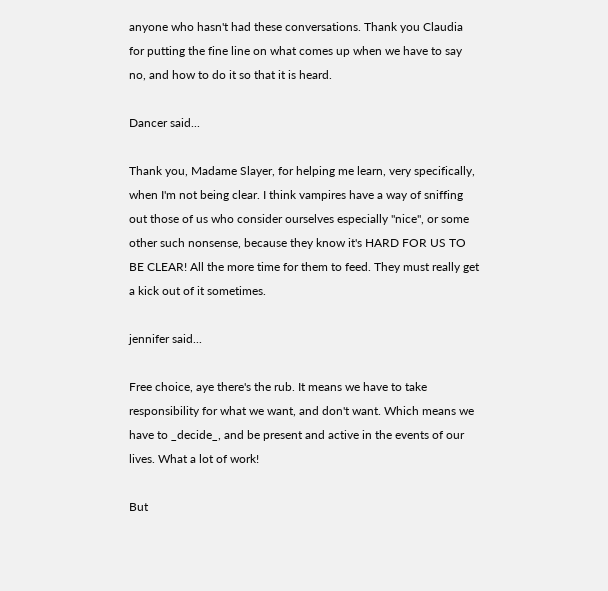anyone who hasn't had these conversations. Thank you Claudia for putting the fine line on what comes up when we have to say no, and how to do it so that it is heard.

Dancer said...

Thank you, Madame Slayer, for helping me learn, very specifically, when I'm not being clear. I think vampires have a way of sniffing out those of us who consider ourselves especially "nice", or some other such nonsense, because they know it's HARD FOR US TO BE CLEAR! All the more time for them to feed. They must really get a kick out of it sometimes.

jennifer said...

Free choice, aye there's the rub. It means we have to take responsibility for what we want, and don't want. Which means we have to _decide_, and be present and active in the events of our lives. What a lot of work!

But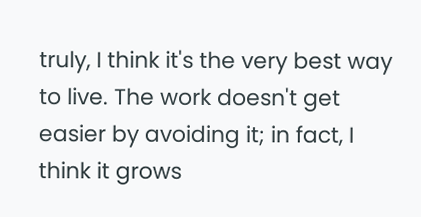truly, I think it's the very best way to live. The work doesn't get easier by avoiding it; in fact, I think it grows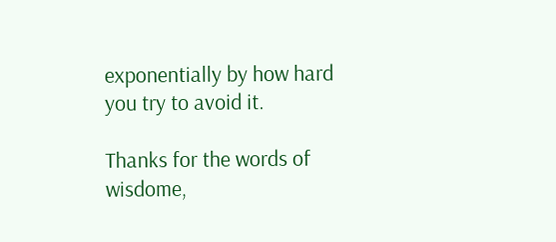exponentially by how hard you try to avoid it.

Thanks for the words of wisdome,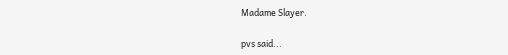Madame Slayer.

pvs said...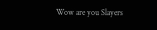Wow are you Slayers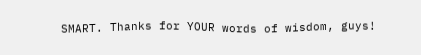SMART. Thanks for YOUR words of wisdom, guys!